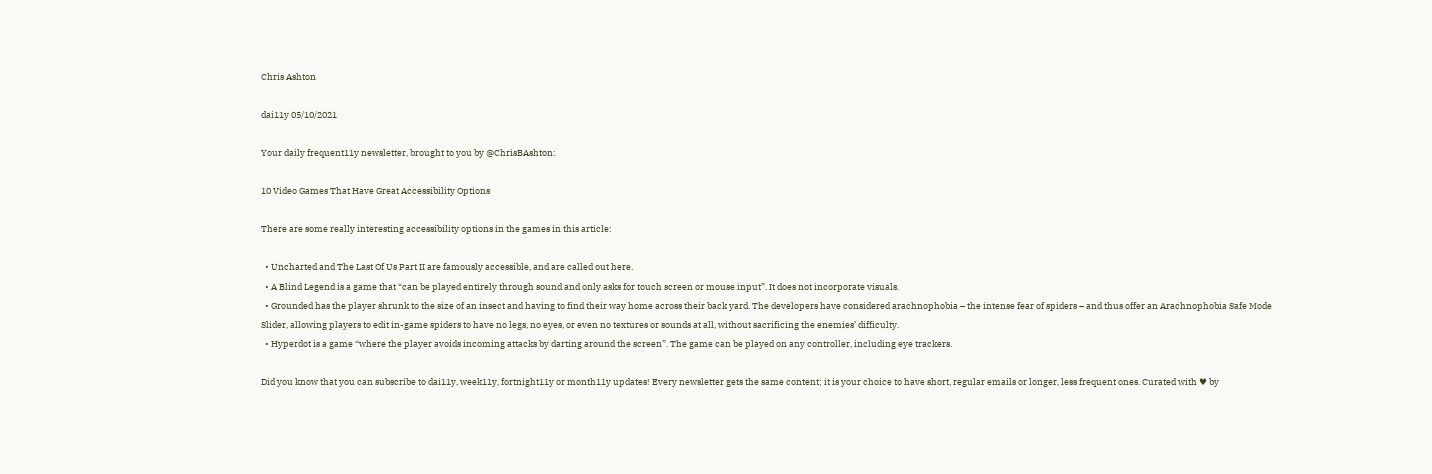Chris Ashton

dai11y 05/10/2021

Your daily frequent11y newsletter, brought to you by @ChrisBAshton:

10 Video Games That Have Great Accessibility Options

There are some really interesting accessibility options in the games in this article:

  • Uncharted and The Last Of Us Part II are famously accessible, and are called out here.
  • A Blind Legend is a game that “can be played entirely through sound and only asks for touch screen or mouse input”. It does not incorporate visuals.
  • Grounded has the player shrunk to the size of an insect and having to find their way home across their back yard. The developers have considered arachnophobia – the intense fear of spiders – and thus offer an Arachnophobia Safe Mode Slider, allowing players to edit in-game spiders to have no legs, no eyes, or even no textures or sounds at all, without sacrificing the enemies’ difficulty.
  • Hyperdot is a game “where the player avoids incoming attacks by darting around the screen”. The game can be played on any controller, including eye trackers.

Did you know that you can subscribe to dai11y, week11y, fortnight11y or month11y updates! Every newsletter gets the same content; it is your choice to have short, regular emails or longer, less frequent ones. Curated with ♥ by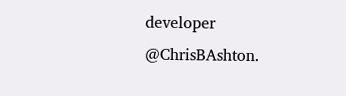developer @ChrisBAshton.